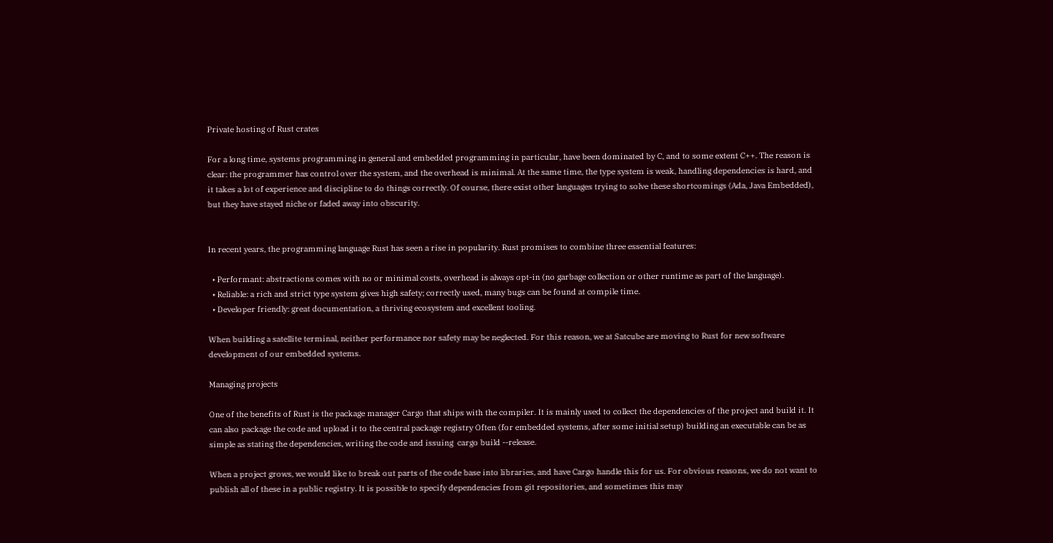Private hosting of Rust crates

For a long time, systems programming in general and embedded programming in particular, have been dominated by C, and to some extent C++. The reason is clear: the programmer has control over the system, and the overhead is minimal. At the same time, the type system is weak, handling dependencies is hard, and it takes a lot of experience and discipline to do things correctly. Of course, there exist other languages trying to solve these shortcomings (Ada, Java Embedded), but they have stayed niche or faded away into obscurity.


In recent years, the programming language Rust has seen a rise in popularity. Rust promises to combine three essential features:

  • Performant: abstractions comes with no or minimal costs, overhead is always opt-in (no garbage collection or other runtime as part of the language).
  • Reliable: a rich and strict type system gives high safety; correctly used, many bugs can be found at compile time.
  • Developer friendly: great documentation, a thriving ecosystem and excellent tooling.

When building a satellite terminal, neither performance nor safety may be neglected. For this reason, we at Satcube are moving to Rust for new software development of our embedded systems.

Managing projects

One of the benefits of Rust is the package manager Cargo that ships with the compiler. It is mainly used to collect the dependencies of the project and build it. It can also package the code and upload it to the central package registry Often (for embedded systems, after some initial setup) building an executable can be as simple as stating the dependencies, writing the code and issuing  cargo build --release.

When a project grows, we would like to break out parts of the code base into libraries, and have Cargo handle this for us. For obvious reasons, we do not want to publish all of these in a public registry. It is possible to specify dependencies from git repositories, and sometimes this may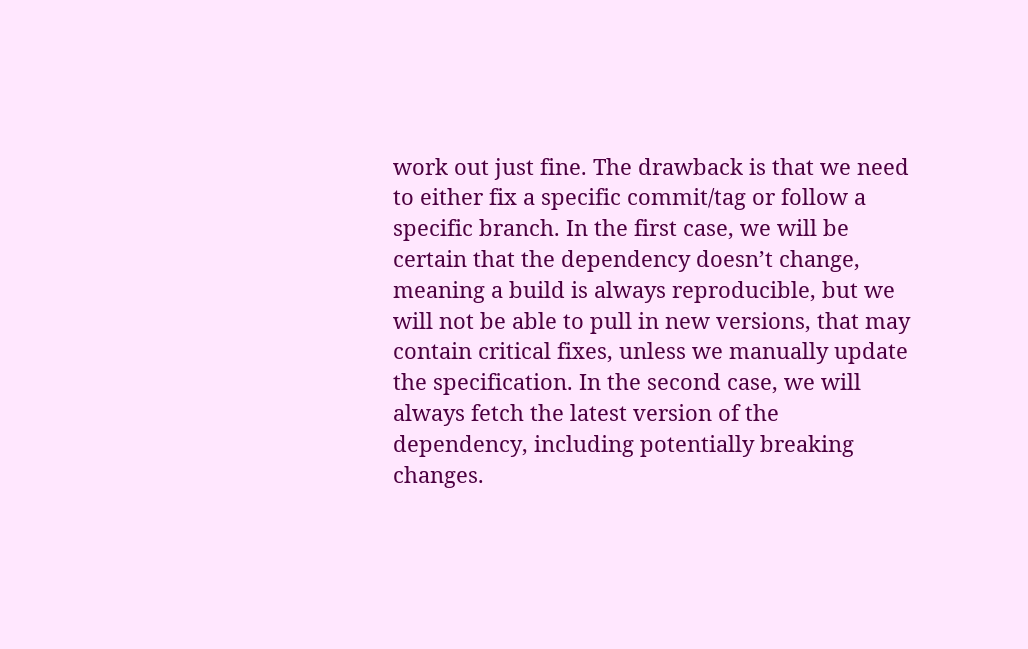work out just fine. The drawback is that we need to either fix a specific commit/tag or follow a specific branch. In the first case, we will be certain that the dependency doesn’t change, meaning a build is always reproducible, but we will not be able to pull in new versions, that may contain critical fixes, unless we manually update the specification. In the second case, we will always fetch the latest version of the dependency, including potentially breaking changes.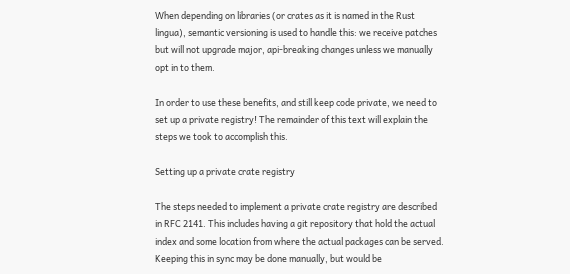When depending on libraries (or crates as it is named in the Rust lingua), semantic versioning is used to handle this: we receive patches but will not upgrade major, api-breaking changes unless we manually opt in to them.

In order to use these benefits, and still keep code private, we need to set up a private registry! The remainder of this text will explain the steps we took to accomplish this.

Setting up a private crate registry

The steps needed to implement a private crate registry are described in RFC 2141. This includes having a git repository that hold the actual index and some location from where the actual packages can be served. Keeping this in sync may be done manually, but would be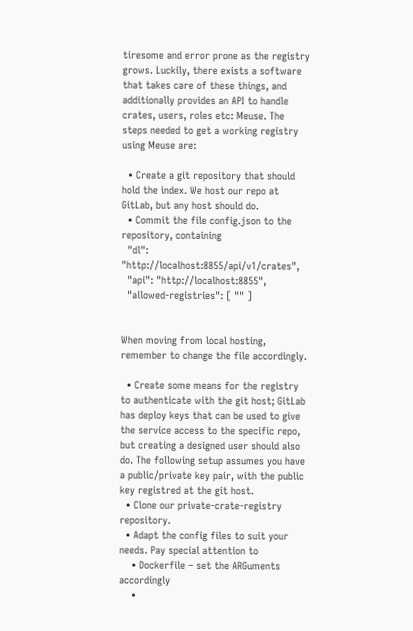tiresome and error prone as the registry grows. Luckily, there exists a software that takes care of these things, and additionally provides an API to handle crates, users, roles etc: Meuse. The steps needed to get a working registry using Meuse are:

  • Create a git repository that should hold the index. We host our repo at GitLab, but any host should do.
  • Commit the file config.json to the repository, containing
  "dl": "http://localhost:8855/api/v1/crates",
  "api": "http://localhost:8855",
  "allowed-registries": [ "" ]


When moving from local hosting, remember to change the file accordingly.

  • Create some means for the registry to authenticate with the git host; GitLab has deploy keys that can be used to give the service access to the specific repo, but creating a designed user should also do. The following setup assumes you have a public/private key pair, with the public key registred at the git host.
  • Clone our private-crate-registry repository.
  • Adapt the config files to suit your needs. Pay special attention to
    • Dockerfile – set the ARGuments accordingly
    •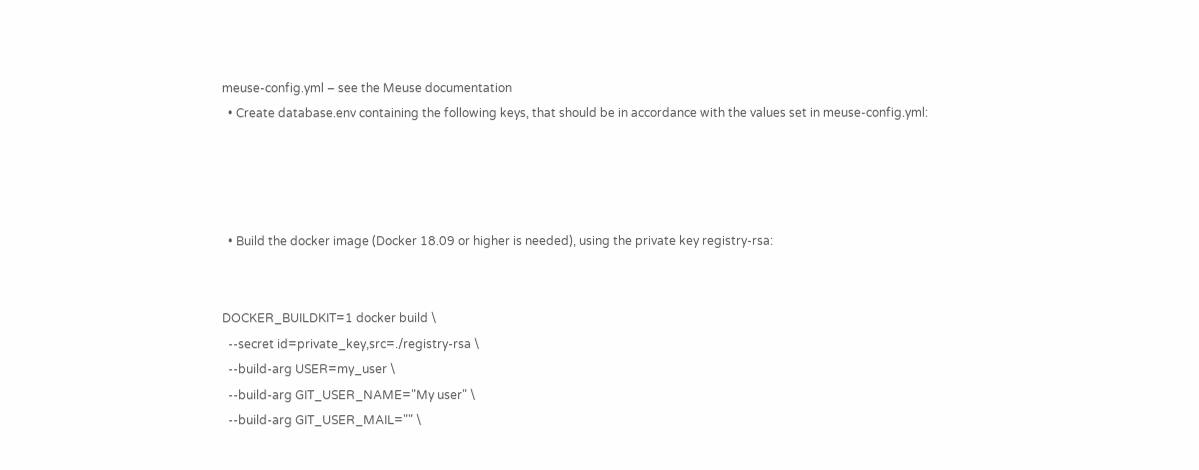meuse-config.yml – see the Meuse documentation
  • Create database.env containing the following keys, that should be in accordance with the values set in meuse-config.yml:




  • Build the docker image (Docker 18.09 or higher is needed), using the private key registry-rsa:


DOCKER_BUILDKIT=1 docker build \
  --secret id=private_key,src=./registry-rsa \
  --build-arg USER=my_user \
  --build-arg GIT_USER_NAME="My user" \
  --build-arg GIT_USER_MAIL="" \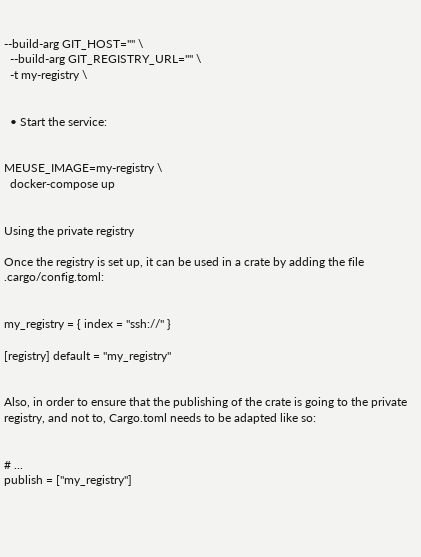--build-arg GIT_HOST="" \
  --build-arg GIT_REGISTRY_URL="" \
  -t my-registry \


  • Start the service:


MEUSE_IMAGE=my-registry \
  docker-compose up


Using the private registry

Once the registry is set up, it can be used in a crate by adding the file .cargo/config.toml:


my_registry = { index = "ssh://" }

[registry] default = "my_registry"


Also, in order to ensure that the publishing of the crate is going to the private registry, and not to, Cargo.toml needs to be adapted like so:


# ...
publish = ["my_registry"]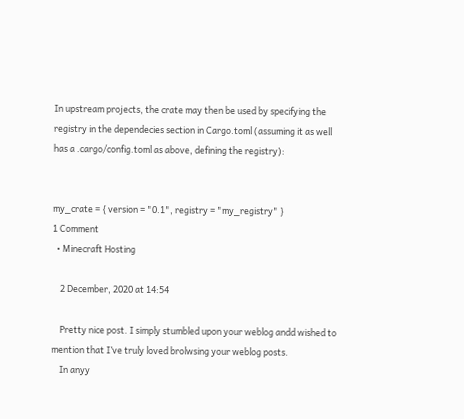In upstream projects, the crate may then be used by specifying the registry in the dependecies section in Cargo.toml (assuming it as well has a .cargo/config.toml as above, defining the registry):


my_crate = { version = "0.1", registry = "my_registry" }
1 Comment
  • Minecraft Hosting

    2 December, 2020 at 14:54

    Pretty nice post. I simply stumbled upon your weblog andd wished to mention that I’ve truly loved brolwsing your weblog posts.
    In anyy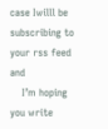case Iwilll be subscribing to your rss feed and
    I’m hoping you write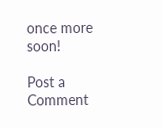once more soon!

Post a Comment